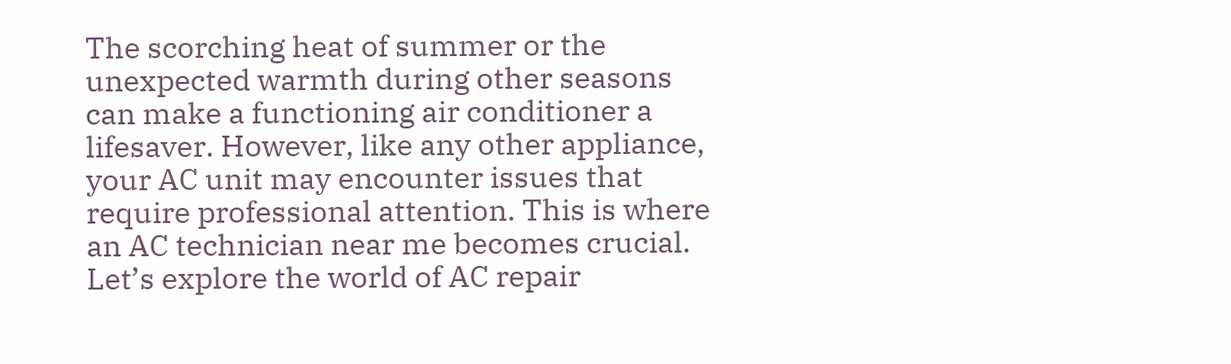The scorching heat of summer or the unexpected warmth during other seasons can make a functioning air conditioner a lifesaver. However, like any other appliance, your AC unit may encounter issues that require professional attention. This is where an AC technician near me becomes crucial. Let’s explore the world of AC repair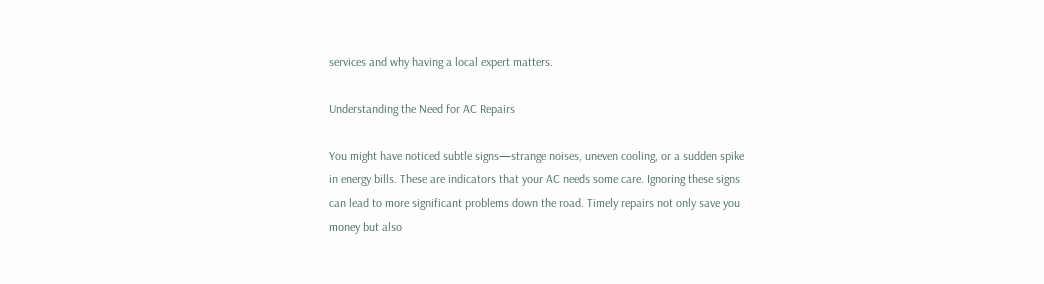services and why having a local expert matters.

Understanding the Need for AC Repairs

You might have noticed subtle signs—strange noises, uneven cooling, or a sudden spike in energy bills. These are indicators that your AC needs some care. Ignoring these signs can lead to more significant problems down the road. Timely repairs not only save you money but also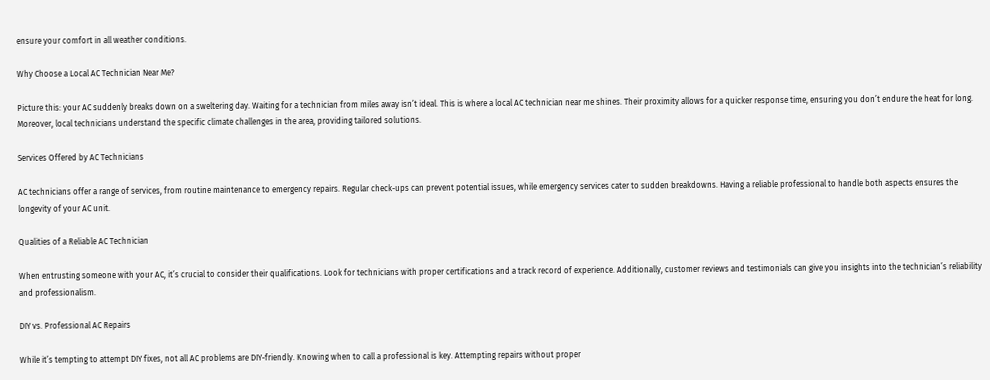ensure your comfort in all weather conditions.

Why Choose a Local AC Technician Near Me?

Picture this: your AC suddenly breaks down on a sweltering day. Waiting for a technician from miles away isn’t ideal. This is where a local AC technician near me shines. Their proximity allows for a quicker response time, ensuring you don’t endure the heat for long. Moreover, local technicians understand the specific climate challenges in the area, providing tailored solutions.

Services Offered by AC Technicians

AC technicians offer a range of services, from routine maintenance to emergency repairs. Regular check-ups can prevent potential issues, while emergency services cater to sudden breakdowns. Having a reliable professional to handle both aspects ensures the longevity of your AC unit.

Qualities of a Reliable AC Technician

When entrusting someone with your AC, it’s crucial to consider their qualifications. Look for technicians with proper certifications and a track record of experience. Additionally, customer reviews and testimonials can give you insights into the technician’s reliability and professionalism.

DIY vs. Professional AC Repairs

While it’s tempting to attempt DIY fixes, not all AC problems are DIY-friendly. Knowing when to call a professional is key. Attempting repairs without proper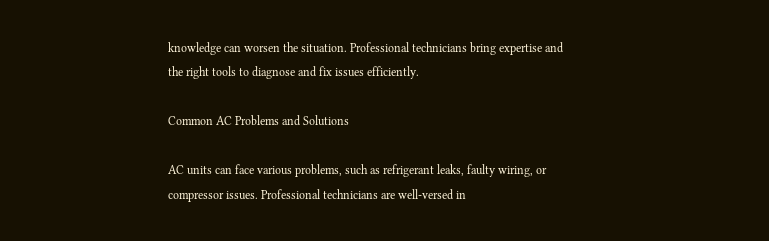knowledge can worsen the situation. Professional technicians bring expertise and the right tools to diagnose and fix issues efficiently.

Common AC Problems and Solutions

AC units can face various problems, such as refrigerant leaks, faulty wiring, or compressor issues. Professional technicians are well-versed in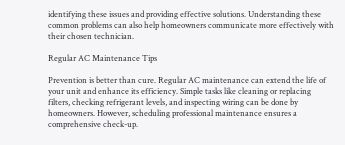identifying these issues and providing effective solutions. Understanding these common problems can also help homeowners communicate more effectively with their chosen technician.

Regular AC Maintenance Tips

Prevention is better than cure. Regular AC maintenance can extend the life of your unit and enhance its efficiency. Simple tasks like cleaning or replacing filters, checking refrigerant levels, and inspecting wiring can be done by homeowners. However, scheduling professional maintenance ensures a comprehensive check-up.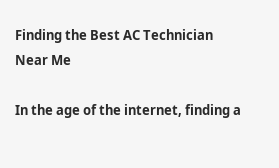Finding the Best AC Technician Near Me

In the age of the internet, finding a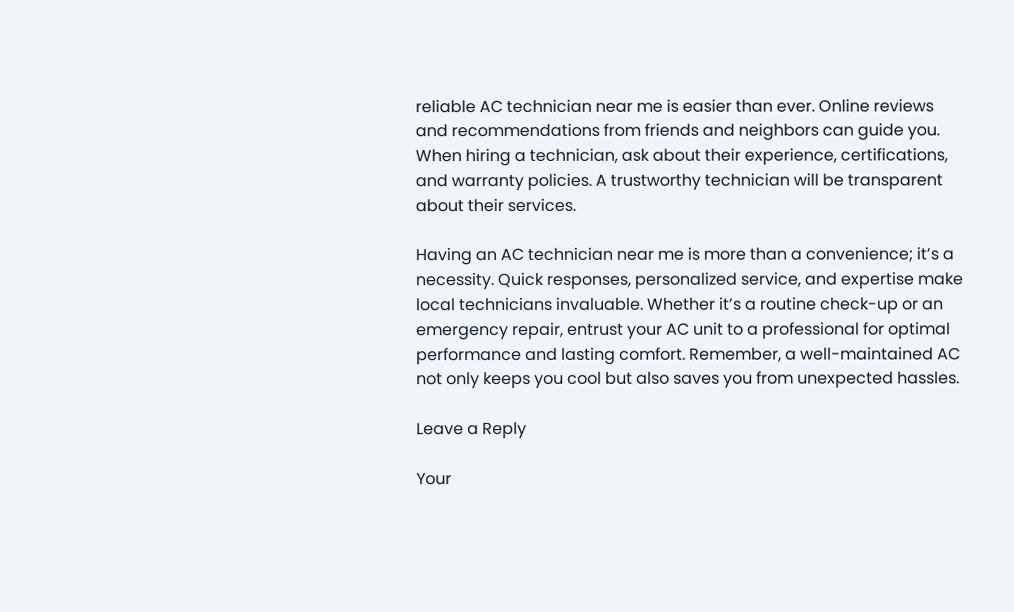reliable AC technician near me is easier than ever. Online reviews and recommendations from friends and neighbors can guide you. When hiring a technician, ask about their experience, certifications, and warranty policies. A trustworthy technician will be transparent about their services.

Having an AC technician near me is more than a convenience; it’s a necessity. Quick responses, personalized service, and expertise make local technicians invaluable. Whether it’s a routine check-up or an emergency repair, entrust your AC unit to a professional for optimal performance and lasting comfort. Remember, a well-maintained AC not only keeps you cool but also saves you from unexpected hassles.

Leave a Reply

Your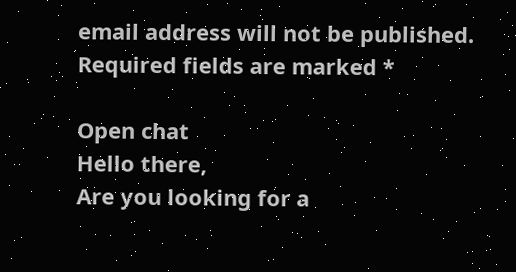email address will not be published. Required fields are marked *

Open chat
Hello there,
Are you looking for a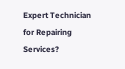Expert Technician for Repairing Services?